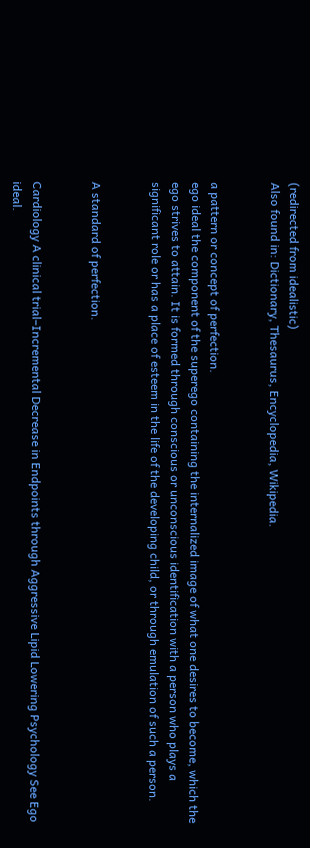(redirected from idealistic)
Also found in: Dictionary, Thesaurus, Encyclopedia, Wikipedia.


a pattern or concept of perfection.
ego ideal the component of the superego containing the internalized image of what one desires to become, which the ego strives to attain. It is formed through conscious or unconscious identification with a person who plays a significant role or has a place of esteem in the life of the developing child, or through emulation of such a person.


A standard of perfection.


Cardiology A clinical trial–Incremental Decrease in Endpoints through Aggressive Lipid Lowering Psychology See Ego ideal.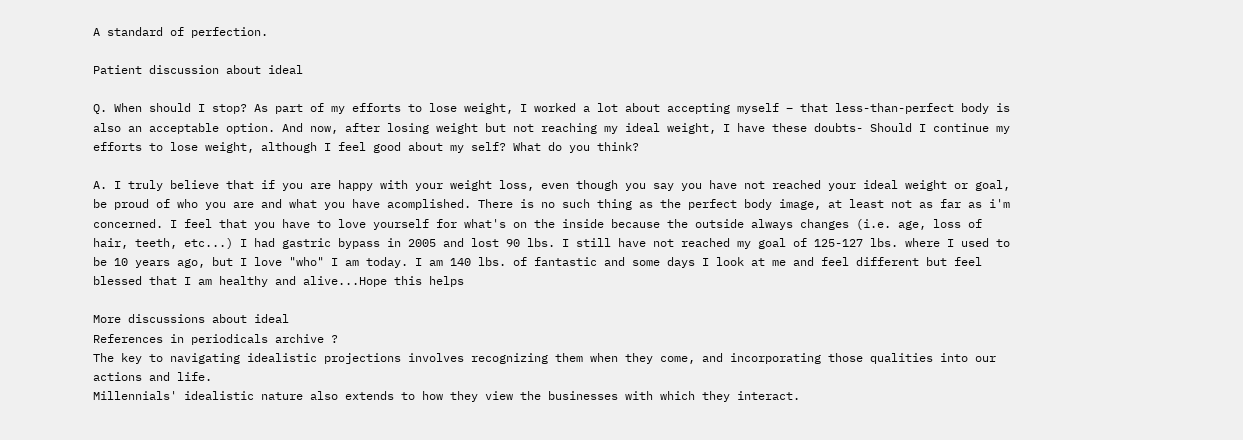A standard of perfection.

Patient discussion about ideal

Q. When should I stop? As part of my efforts to lose weight, I worked a lot about accepting myself – that less-than-perfect body is also an acceptable option. And now, after losing weight but not reaching my ideal weight, I have these doubts- Should I continue my efforts to lose weight, although I feel good about my self? What do you think?

A. I truly believe that if you are happy with your weight loss, even though you say you have not reached your ideal weight or goal, be proud of who you are and what you have acomplished. There is no such thing as the perfect body image, at least not as far as i'm concerned. I feel that you have to love yourself for what's on the inside because the outside always changes (i.e. age, loss of hair, teeth, etc...) I had gastric bypass in 2005 and lost 90 lbs. I still have not reached my goal of 125-127 lbs. where I used to be 10 years ago, but I love "who" I am today. I am 140 lbs. of fantastic and some days I look at me and feel different but feel blessed that I am healthy and alive...Hope this helps

More discussions about ideal
References in periodicals archive ?
The key to navigating idealistic projections involves recognizing them when they come, and incorporating those qualities into our actions and life.
Millennials' idealistic nature also extends to how they view the businesses with which they interact.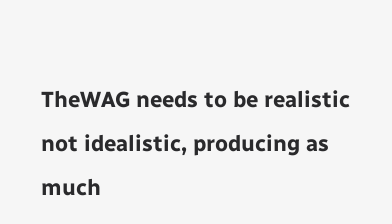TheWAG needs to be realistic not idealistic, producing as much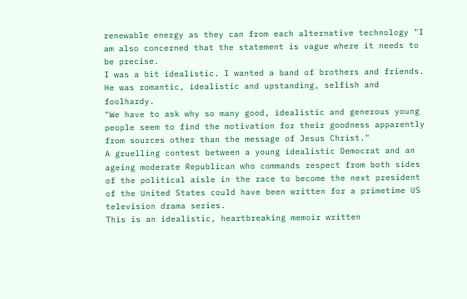renewable energy as they can from each alternative technology "I am also concerned that the statement is vague where it needs to be precise.
I was a bit idealistic. I wanted a band of brothers and friends.
He was romantic, idealistic and upstanding, selfish and foolhardy.
"We have to ask why so many good, idealistic and generous young people seem to find the motivation for their goodness apparently from sources other than the message of Jesus Christ."
A gruelling contest between a young idealistic Democrat and an ageing moderate Republican who commands respect from both sides of the political aisle in the race to become the next president of the United States could have been written for a primetime US television drama series.
This is an idealistic, heartbreaking memoir written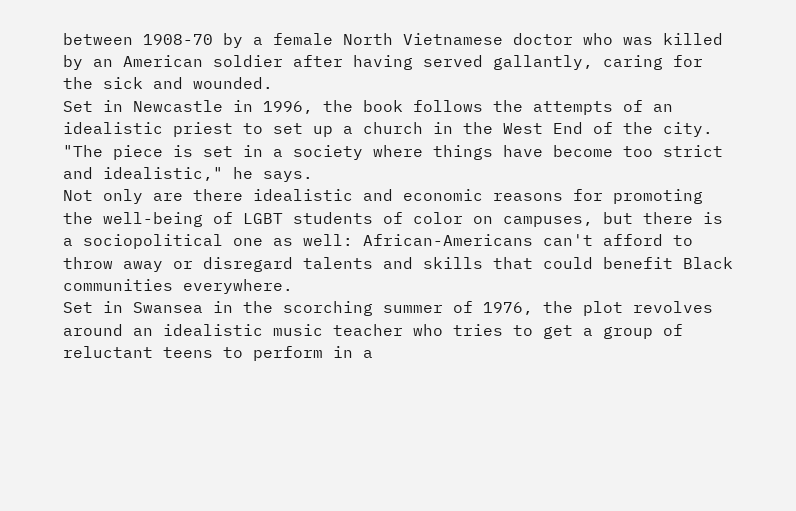between 1908-70 by a female North Vietnamese doctor who was killed by an American soldier after having served gallantly, caring for the sick and wounded.
Set in Newcastle in 1996, the book follows the attempts of an idealistic priest to set up a church in the West End of the city.
"The piece is set in a society where things have become too strict and idealistic," he says.
Not only are there idealistic and economic reasons for promoting the well-being of LGBT students of color on campuses, but there is a sociopolitical one as well: African-Americans can't afford to throw away or disregard talents and skills that could benefit Black communities everywhere.
Set in Swansea in the scorching summer of 1976, the plot revolves around an idealistic music teacher who tries to get a group of reluctant teens to perform in a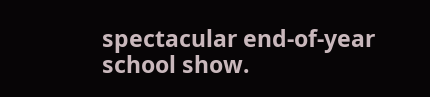spectacular end-of-year school show.